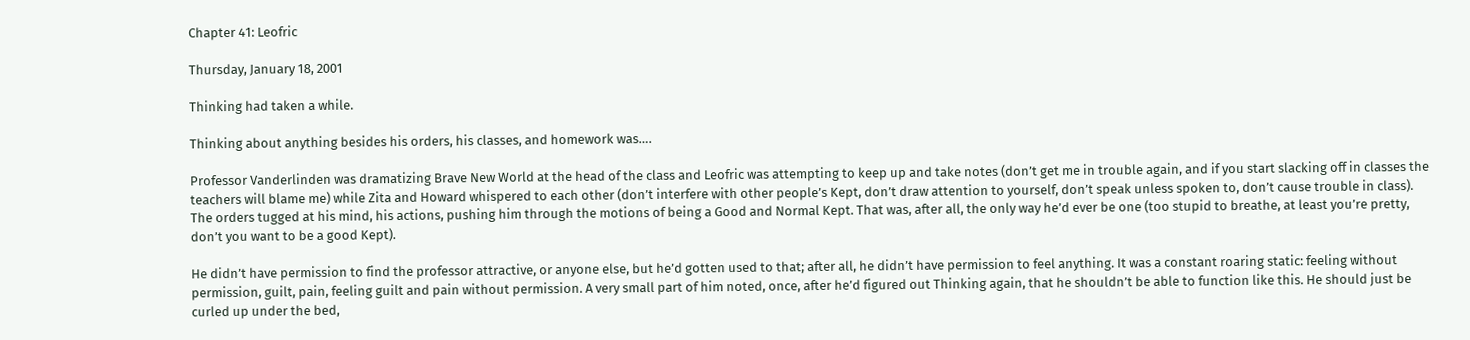Chapter 41: Leofric

Thursday, January 18, 2001

Thinking had taken a while.

Thinking about anything besides his orders, his classes, and homework was….

Professor Vanderlinden was dramatizing Brave New World at the head of the class and Leofric was attempting to keep up and take notes (don’t get me in trouble again, and if you start slacking off in classes the teachers will blame me) while Zita and Howard whispered to each other (don’t interfere with other people’s Kept, don’t draw attention to yourself, don’t speak unless spoken to, don’t cause trouble in class). The orders tugged at his mind, his actions, pushing him through the motions of being a Good and Normal Kept. That was, after all, the only way he’d ever be one (too stupid to breathe, at least you’re pretty, don’t you want to be a good Kept).

He didn’t have permission to find the professor attractive, or anyone else, but he’d gotten used to that; after all, he didn’t have permission to feel anything. It was a constant roaring static: feeling without permission, guilt, pain, feeling guilt and pain without permission. A very small part of him noted, once, after he’d figured out Thinking again, that he shouldn’t be able to function like this. He should just be curled up under the bed,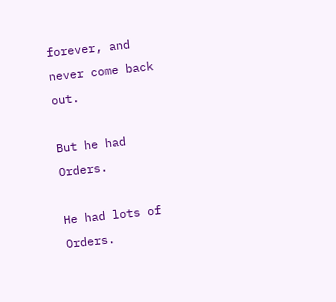forever, and never come back out.

But he had Orders.

He had lots of Orders.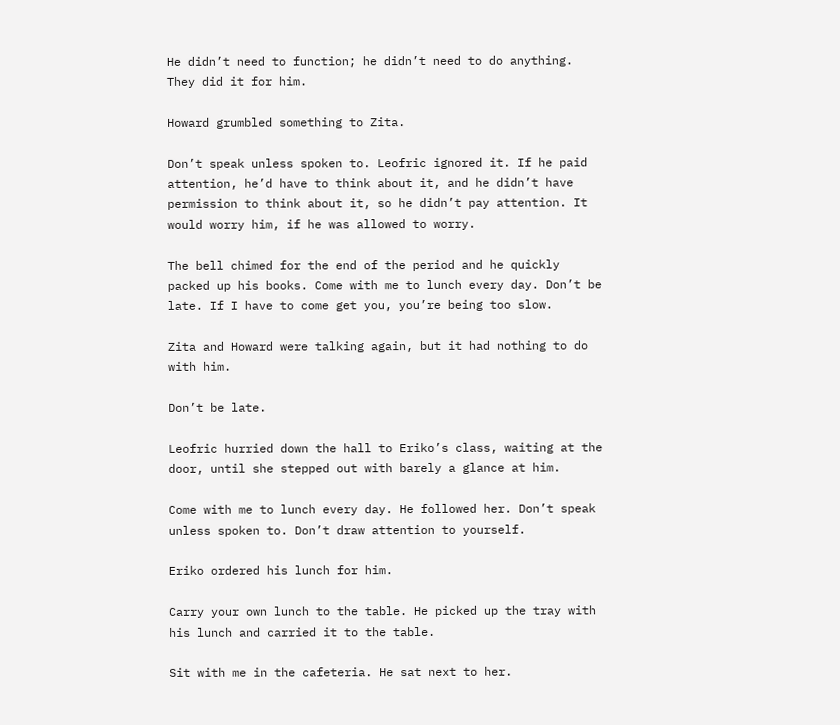He didn’t need to function; he didn’t need to do anything. They did it for him.

Howard grumbled something to Zita.

Don’t speak unless spoken to. Leofric ignored it. If he paid attention, he’d have to think about it, and he didn’t have permission to think about it, so he didn’t pay attention. It would worry him, if he was allowed to worry.

The bell chimed for the end of the period and he quickly packed up his books. Come with me to lunch every day. Don’t be late. If I have to come get you, you’re being too slow.

Zita and Howard were talking again, but it had nothing to do with him.

Don’t be late.

Leofric hurried down the hall to Eriko’s class, waiting at the door, until she stepped out with barely a glance at him.

Come with me to lunch every day. He followed her. Don’t speak unless spoken to. Don’t draw attention to yourself.

Eriko ordered his lunch for him.

Carry your own lunch to the table. He picked up the tray with his lunch and carried it to the table.

Sit with me in the cafeteria. He sat next to her.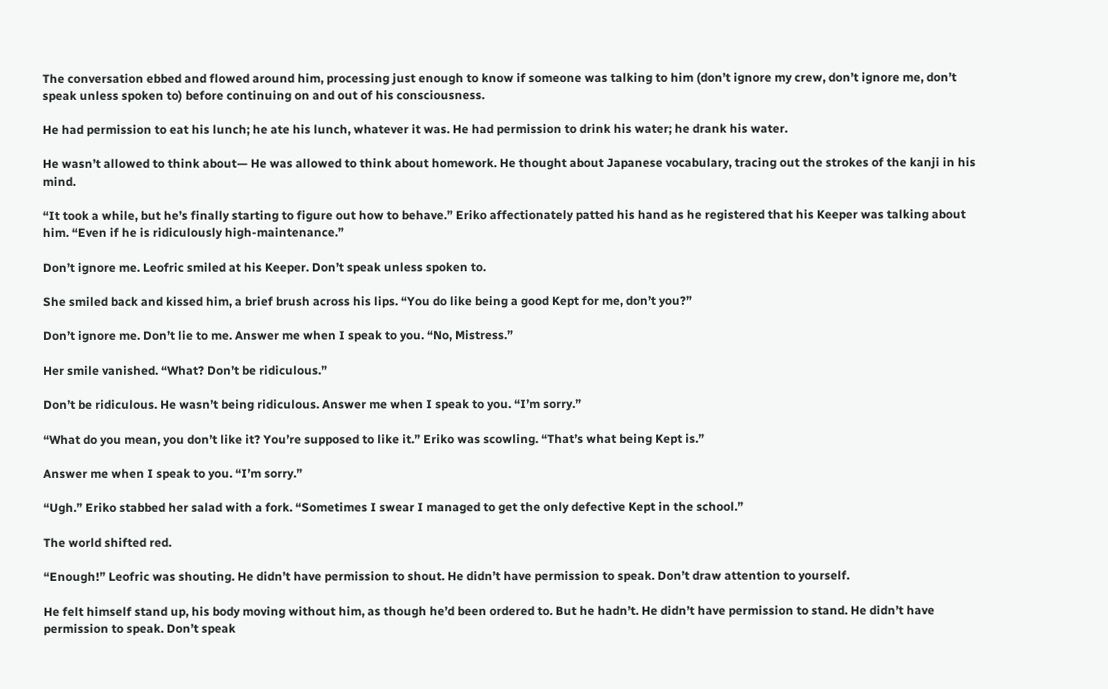The conversation ebbed and flowed around him, processing just enough to know if someone was talking to him (don’t ignore my crew, don’t ignore me, don’t speak unless spoken to) before continuing on and out of his consciousness.

He had permission to eat his lunch; he ate his lunch, whatever it was. He had permission to drink his water; he drank his water.

He wasn’t allowed to think about— He was allowed to think about homework. He thought about Japanese vocabulary, tracing out the strokes of the kanji in his mind.

“It took a while, but he’s finally starting to figure out how to behave.” Eriko affectionately patted his hand as he registered that his Keeper was talking about him. “Even if he is ridiculously high-maintenance.”

Don’t ignore me. Leofric smiled at his Keeper. Don’t speak unless spoken to.

She smiled back and kissed him, a brief brush across his lips. “You do like being a good Kept for me, don’t you?”

Don’t ignore me. Don’t lie to me. Answer me when I speak to you. “No, Mistress.”

Her smile vanished. “What? Don’t be ridiculous.”

Don’t be ridiculous. He wasn’t being ridiculous. Answer me when I speak to you. “I’m sorry.”

“What do you mean, you don’t like it? You’re supposed to like it.” Eriko was scowling. “That’s what being Kept is.”

Answer me when I speak to you. “I’m sorry.”

“Ugh.” Eriko stabbed her salad with a fork. “Sometimes I swear I managed to get the only defective Kept in the school.”

The world shifted red.

“Enough!” Leofric was shouting. He didn’t have permission to shout. He didn’t have permission to speak. Don’t draw attention to yourself.

He felt himself stand up, his body moving without him, as though he’d been ordered to. But he hadn’t. He didn’t have permission to stand. He didn’t have permission to speak. Don’t speak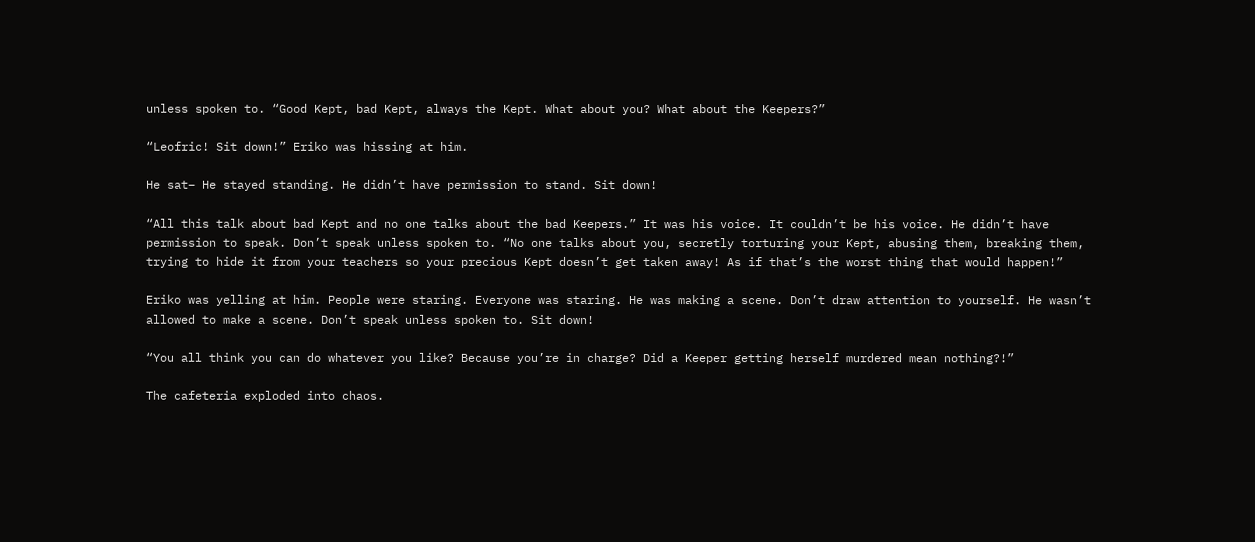unless spoken to. “Good Kept, bad Kept, always the Kept. What about you? What about the Keepers?”

“Leofric! Sit down!” Eriko was hissing at him.

He sat– He stayed standing. He didn’t have permission to stand. Sit down!

“All this talk about bad Kept and no one talks about the bad Keepers.” It was his voice. It couldn’t be his voice. He didn’t have permission to speak. Don’t speak unless spoken to. “No one talks about you, secretly torturing your Kept, abusing them, breaking them, trying to hide it from your teachers so your precious Kept doesn’t get taken away! As if that’s the worst thing that would happen!”

Eriko was yelling at him. People were staring. Everyone was staring. He was making a scene. Don’t draw attention to yourself. He wasn’t allowed to make a scene. Don’t speak unless spoken to. Sit down!

“You all think you can do whatever you like? Because you’re in charge? Did a Keeper getting herself murdered mean nothing?!”

The cafeteria exploded into chaos.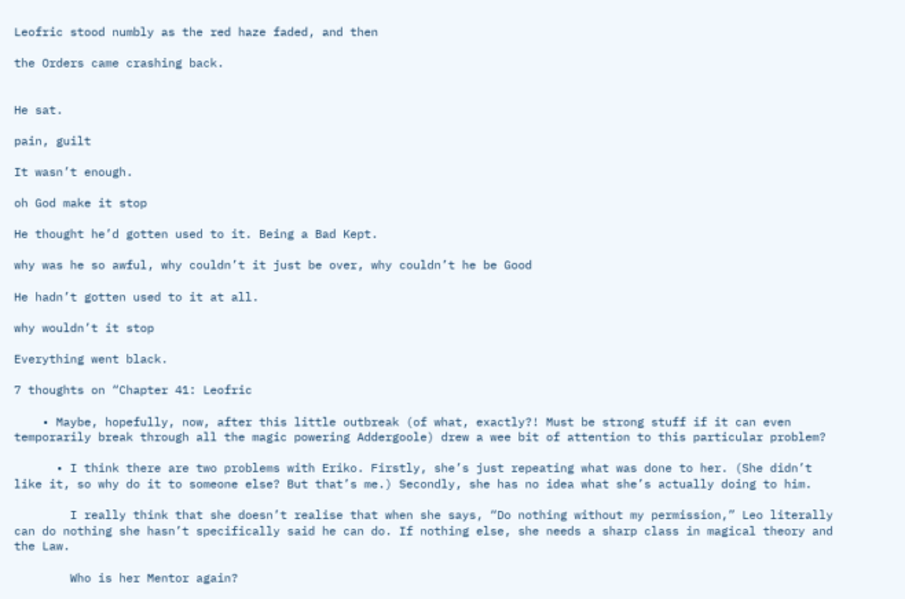Leofric stood numbly as the red haze faded, and then

the Orders came crashing back.


He sat.

pain, guilt

It wasn’t enough.

oh God make it stop

He thought he’d gotten used to it. Being a Bad Kept.

why was he so awful, why couldn’t it just be over, why couldn’t he be Good

He hadn’t gotten used to it at all.

why wouldn’t it stop

Everything went black.

7 thoughts on “Chapter 41: Leofric

    • Maybe, hopefully, now, after this little outbreak (of what, exactly?! Must be strong stuff if it can even temporarily break through all the magic powering Addergoole) drew a wee bit of attention to this particular problem?

      • I think there are two problems with Eriko. Firstly, she’s just repeating what was done to her. (She didn’t like it, so why do it to someone else? But that’s me.) Secondly, she has no idea what she’s actually doing to him.

        I really think that she doesn’t realise that when she says, “Do nothing without my permission,” Leo literally can do nothing she hasn’t specifically said he can do. If nothing else, she needs a sharp class in magical theory and the Law.

        Who is her Mentor again?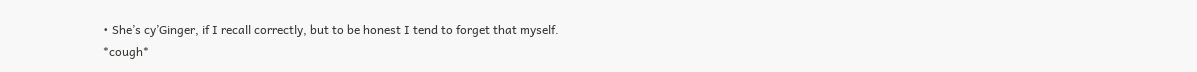• She’s cy’Ginger, if I recall correctly, but to be honest I tend to forget that myself. *cough*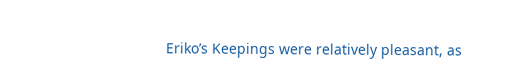Eriko’s Keepings were relatively pleasant, as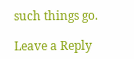such things go.

Leave a Reply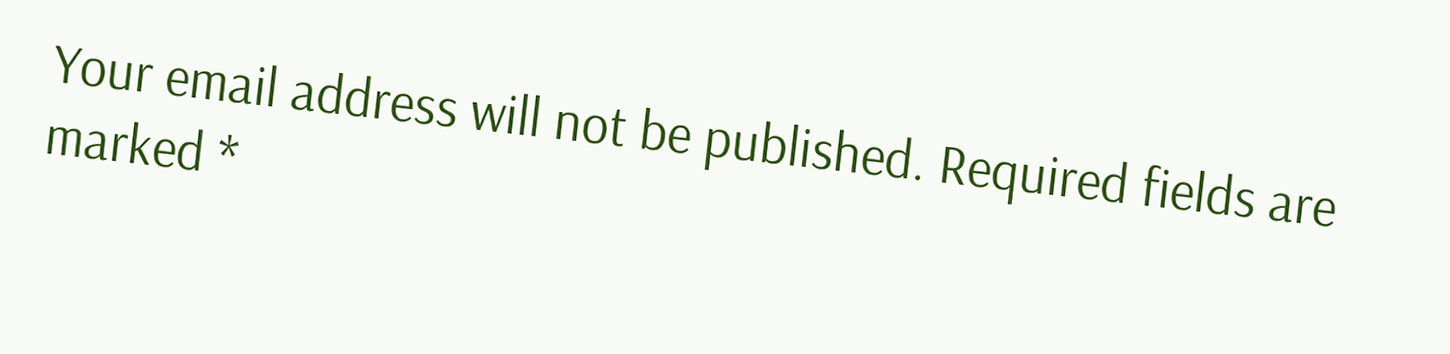Your email address will not be published. Required fields are marked *